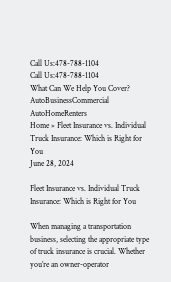Call Us:478-788-1104
Call Us:478-788-1104
What Can We Help You Cover?
AutoBusinessCommercial AutoHomeRenters
Home » Fleet Insurance vs. Individual Truck Insurance: Which is Right for You
June 28, 2024

Fleet Insurance vs. Individual Truck Insurance: Which is Right for You

When managing a transportation business, selecting the appropriate type of truck insurance is crucial. Whether you’re an owner-operator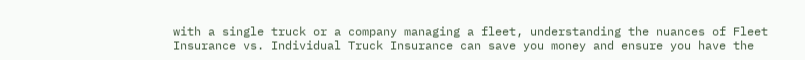with a single truck or a company managing a fleet, understanding the nuances of Fleet Insurance vs. Individual Truck Insurance can save you money and ensure you have the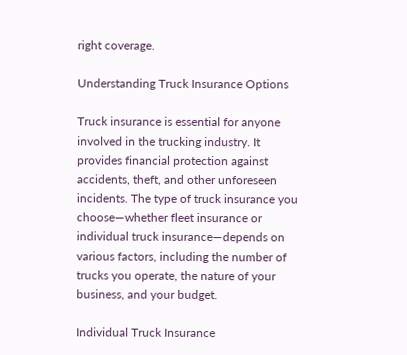right coverage.

Understanding Truck Insurance Options

Truck insurance is essential for anyone involved in the trucking industry. It provides financial protection against accidents, theft, and other unforeseen incidents. The type of truck insurance you choose—whether fleet insurance or individual truck insurance—depends on various factors, including the number of trucks you operate, the nature of your business, and your budget.

Individual Truck Insurance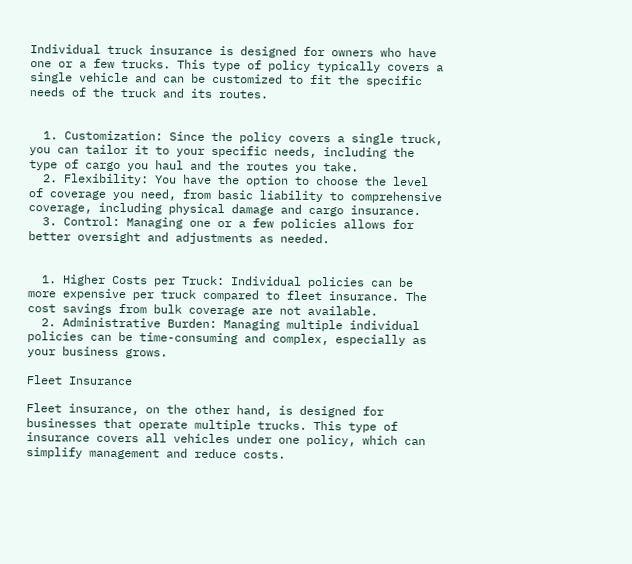Individual truck insurance is designed for owners who have one or a few trucks. This type of policy typically covers a single vehicle and can be customized to fit the specific needs of the truck and its routes.


  1. Customization: Since the policy covers a single truck, you can tailor it to your specific needs, including the type of cargo you haul and the routes you take.
  2. Flexibility: You have the option to choose the level of coverage you need, from basic liability to comprehensive coverage, including physical damage and cargo insurance.
  3. Control: Managing one or a few policies allows for better oversight and adjustments as needed.


  1. Higher Costs per Truck: Individual policies can be more expensive per truck compared to fleet insurance. The cost savings from bulk coverage are not available.
  2. Administrative Burden: Managing multiple individual policies can be time-consuming and complex, especially as your business grows.

Fleet Insurance

Fleet insurance, on the other hand, is designed for businesses that operate multiple trucks. This type of insurance covers all vehicles under one policy, which can simplify management and reduce costs.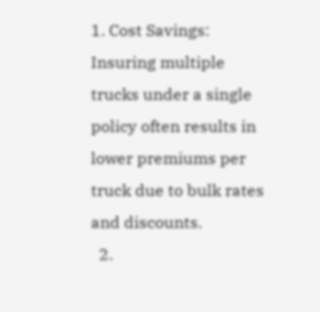1. Cost Savings: Insuring multiple trucks under a single policy often results in lower premiums per truck due to bulk rates and discounts.
  2.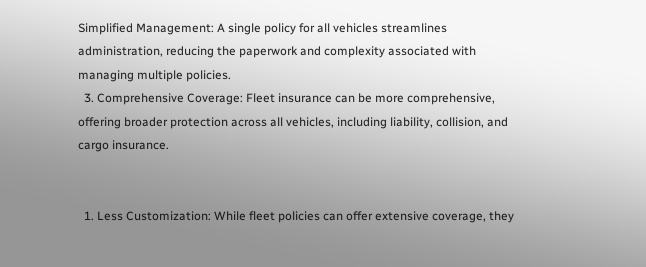Simplified Management: A single policy for all vehicles streamlines administration, reducing the paperwork and complexity associated with managing multiple policies.
  3. Comprehensive Coverage: Fleet insurance can be more comprehensive, offering broader protection across all vehicles, including liability, collision, and cargo insurance.


  1. Less Customization: While fleet policies can offer extensive coverage, they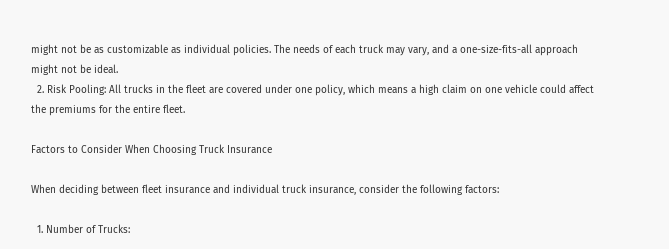might not be as customizable as individual policies. The needs of each truck may vary, and a one-size-fits-all approach might not be ideal.
  2. Risk Pooling: All trucks in the fleet are covered under one policy, which means a high claim on one vehicle could affect the premiums for the entire fleet.

Factors to Consider When Choosing Truck Insurance

When deciding between fleet insurance and individual truck insurance, consider the following factors:

  1. Number of Trucks: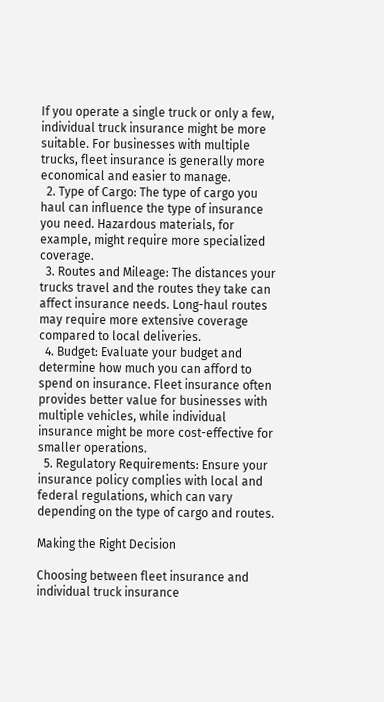If you operate a single truck or only a few, individual truck insurance might be more suitable. For businesses with multiple trucks, fleet insurance is generally more economical and easier to manage.
  2. Type of Cargo: The type of cargo you haul can influence the type of insurance you need. Hazardous materials, for example, might require more specialized coverage.
  3. Routes and Mileage: The distances your trucks travel and the routes they take can affect insurance needs. Long-haul routes may require more extensive coverage compared to local deliveries.
  4. Budget: Evaluate your budget and determine how much you can afford to spend on insurance. Fleet insurance often provides better value for businesses with multiple vehicles, while individual insurance might be more cost-effective for smaller operations.
  5. Regulatory Requirements: Ensure your insurance policy complies with local and federal regulations, which can vary depending on the type of cargo and routes.

Making the Right Decision

Choosing between fleet insurance and individual truck insurance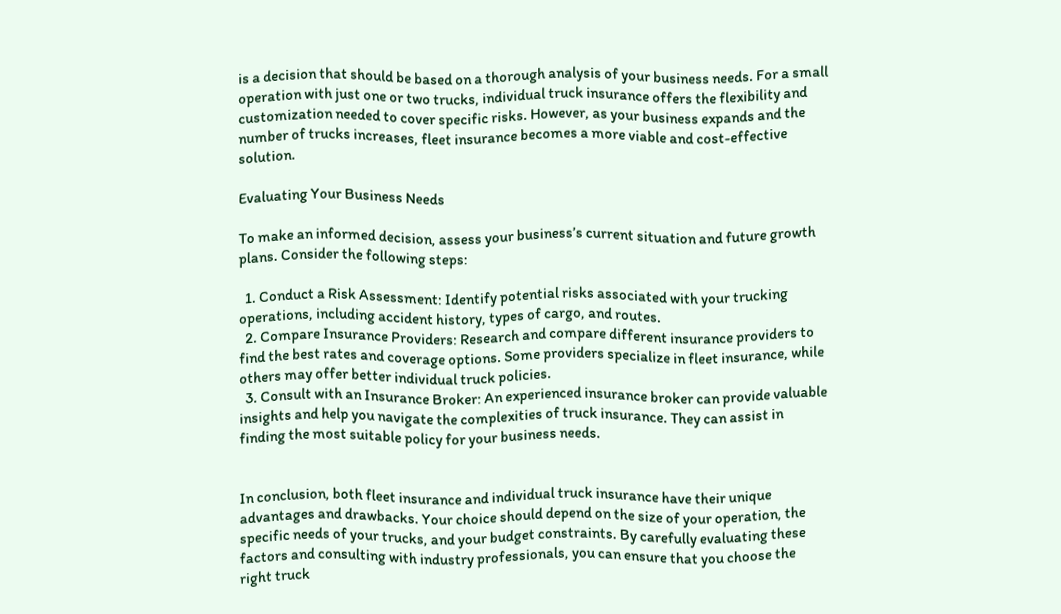is a decision that should be based on a thorough analysis of your business needs. For a small operation with just one or two trucks, individual truck insurance offers the flexibility and customization needed to cover specific risks. However, as your business expands and the number of trucks increases, fleet insurance becomes a more viable and cost-effective solution.

Evaluating Your Business Needs

To make an informed decision, assess your business’s current situation and future growth plans. Consider the following steps:

  1. Conduct a Risk Assessment: Identify potential risks associated with your trucking operations, including accident history, types of cargo, and routes.
  2. Compare Insurance Providers: Research and compare different insurance providers to find the best rates and coverage options. Some providers specialize in fleet insurance, while others may offer better individual truck policies.
  3. Consult with an Insurance Broker: An experienced insurance broker can provide valuable insights and help you navigate the complexities of truck insurance. They can assist in finding the most suitable policy for your business needs.


In conclusion, both fleet insurance and individual truck insurance have their unique advantages and drawbacks. Your choice should depend on the size of your operation, the specific needs of your trucks, and your budget constraints. By carefully evaluating these factors and consulting with industry professionals, you can ensure that you choose the right truck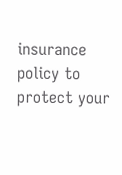insurance policy to protect your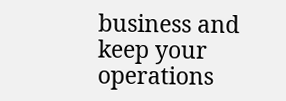business and keep your operations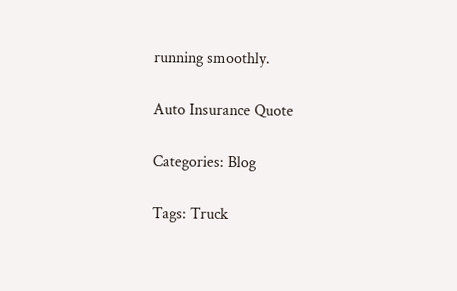running smoothly.

Auto Insurance Quote

Categories: Blog

Tags: Truck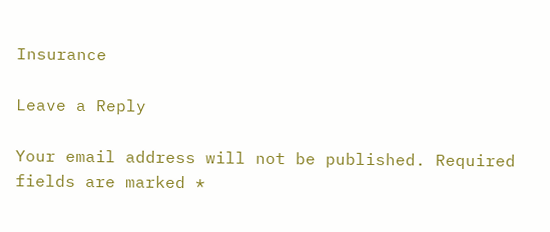Insurance

Leave a Reply

Your email address will not be published. Required fields are marked *